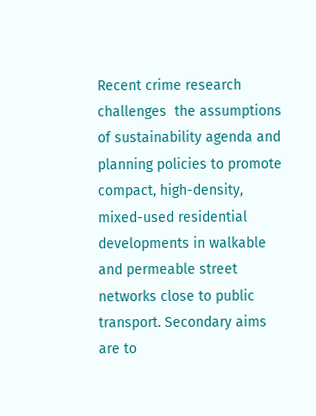Recent crime research challenges  the assumptions of sustainability agenda and planning policies to promote compact, high-density, mixed-used residential developments in walkable and permeable street networks close to public transport. Secondary aims are to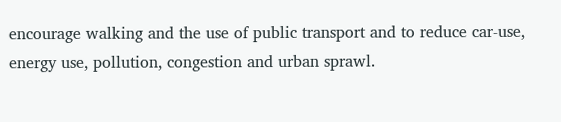encourage walking and the use of public transport and to reduce car-use, energy use, pollution, congestion and urban sprawl.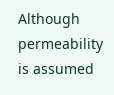Although permeability is assumed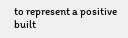to represent a positive built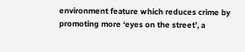environment feature which reduces crime by promoting more ‘eyes on the street’, a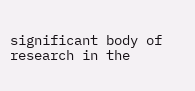significant body of research in the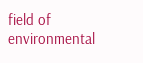field of environmental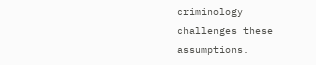criminology challenges these assumptions.